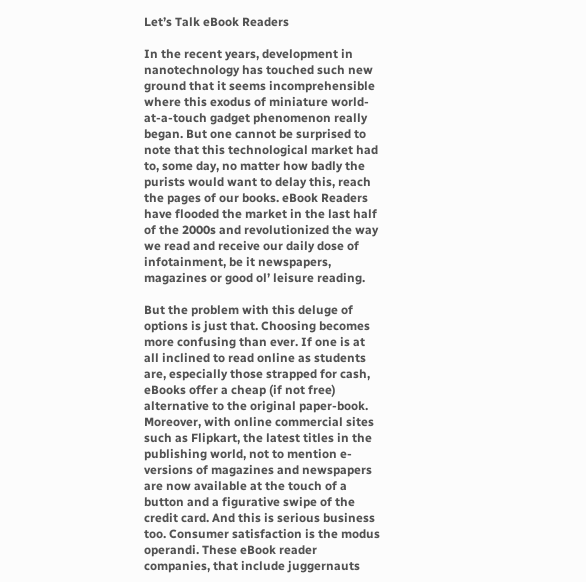Let’s Talk eBook Readers

In the recent years, development in nanotechnology has touched such new ground that it seems incomprehensible where this exodus of miniature world-at-a-touch gadget phenomenon really began. But one cannot be surprised to note that this technological market had to, some day, no matter how badly the purists would want to delay this, reach the pages of our books. eBook Readers have flooded the market in the last half of the 2000s and revolutionized the way we read and receive our daily dose of infotainment, be it newspapers, magazines or good ol’ leisure reading.

But the problem with this deluge of options is just that. Choosing becomes more confusing than ever. If one is at all inclined to read online as students are, especially those strapped for cash, eBooks offer a cheap (if not free) alternative to the original paper-book. Moreover, with online commercial sites such as Flipkart, the latest titles in the publishing world, not to mention e-versions of magazines and newspapers are now available at the touch of a button and a figurative swipe of the credit card. And this is serious business too. Consumer satisfaction is the modus operandi. These eBook reader companies, that include juggernauts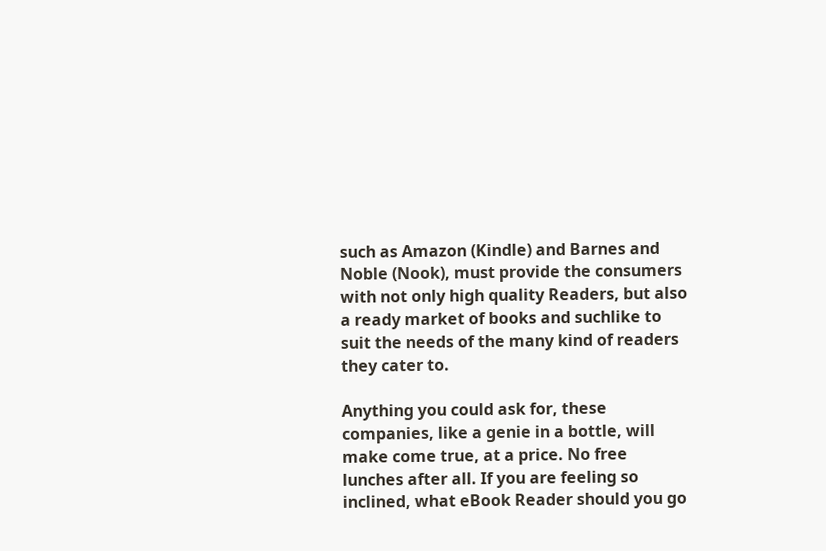such as Amazon (Kindle) and Barnes and Noble (Nook), must provide the consumers with not only high quality Readers, but also a ready market of books and suchlike to suit the needs of the many kind of readers they cater to.

Anything you could ask for, these companies, like a genie in a bottle, will make come true, at a price. No free lunches after all. If you are feeling so inclined, what eBook Reader should you go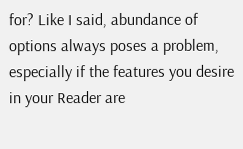for? Like I said, abundance of options always poses a problem, especially if the features you desire in your Reader are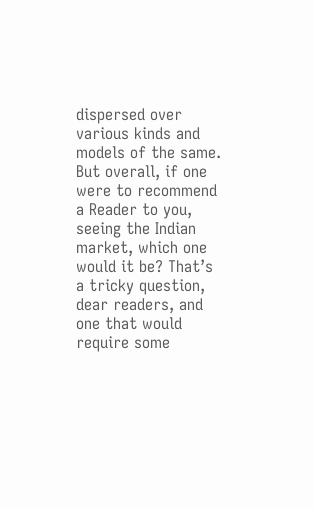dispersed over various kinds and models of the same. But overall, if one were to recommend a Reader to you, seeing the Indian market, which one would it be? That’s a tricky question, dear readers, and one that would require some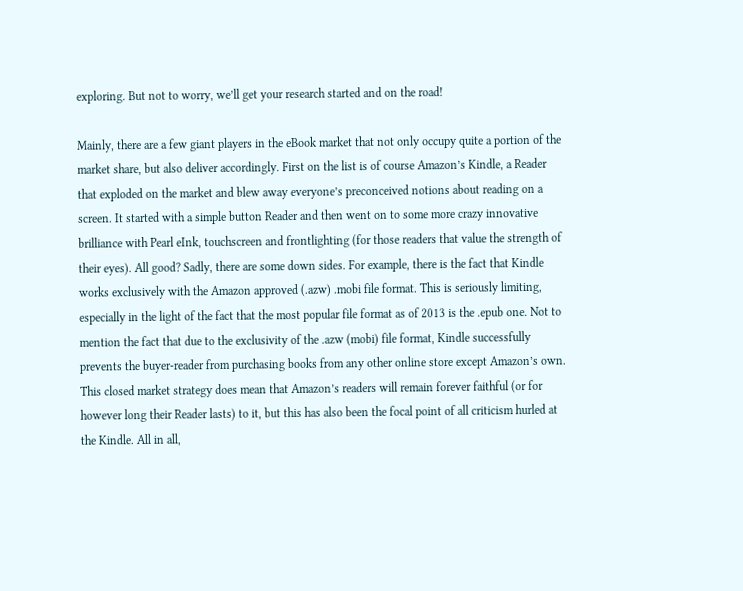exploring. But not to worry, we’ll get your research started and on the road!

Mainly, there are a few giant players in the eBook market that not only occupy quite a portion of the market share, but also deliver accordingly. First on the list is of course Amazon’s Kindle, a Reader that exploded on the market and blew away everyone’s preconceived notions about reading on a screen. It started with a simple button Reader and then went on to some more crazy innovative brilliance with Pearl eInk, touchscreen and frontlighting (for those readers that value the strength of their eyes). All good? Sadly, there are some down sides. For example, there is the fact that Kindle works exclusively with the Amazon approved (.azw) .mobi file format. This is seriously limiting, especially in the light of the fact that the most popular file format as of 2013 is the .epub one. Not to mention the fact that due to the exclusivity of the .azw (mobi) file format, Kindle successfully prevents the buyer-reader from purchasing books from any other online store except Amazon’s own. This closed market strategy does mean that Amazon’s readers will remain forever faithful (or for however long their Reader lasts) to it, but this has also been the focal point of all criticism hurled at the Kindle. All in all,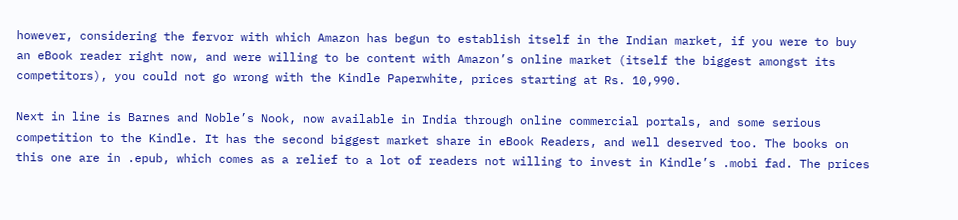however, considering the fervor with which Amazon has begun to establish itself in the Indian market, if you were to buy an eBook reader right now, and were willing to be content with Amazon’s online market (itself the biggest amongst its competitors), you could not go wrong with the Kindle Paperwhite, prices starting at Rs. 10,990.

Next in line is Barnes and Noble’s Nook, now available in India through online commercial portals, and some serious competition to the Kindle. It has the second biggest market share in eBook Readers, and well deserved too. The books on this one are in .epub, which comes as a relief to a lot of readers not willing to invest in Kindle’s .mobi fad. The prices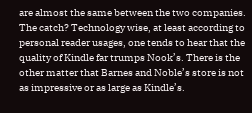are almost the same between the two companies. The catch? Technology wise, at least according to personal reader usages, one tends to hear that the quality of Kindle far trumps Nook’s. There is the other matter that Barnes and Noble’s store is not as impressive or as large as Kindle’s.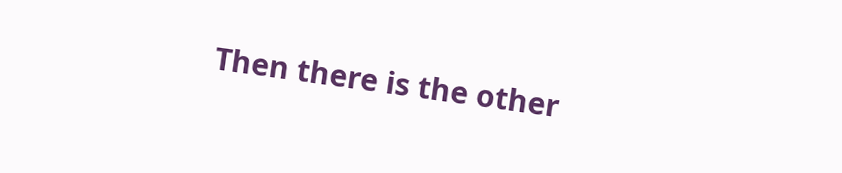Then there is the other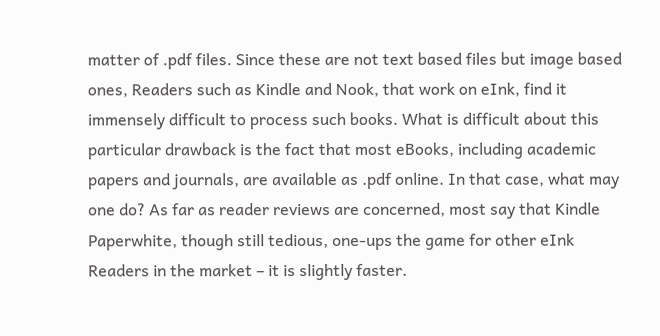matter of .pdf files. Since these are not text based files but image based ones, Readers such as Kindle and Nook, that work on eInk, find it immensely difficult to process such books. What is difficult about this particular drawback is the fact that most eBooks, including academic papers and journals, are available as .pdf online. In that case, what may one do? As far as reader reviews are concerned, most say that Kindle Paperwhite, though still tedious, one-ups the game for other eInk Readers in the market – it is slightly faster.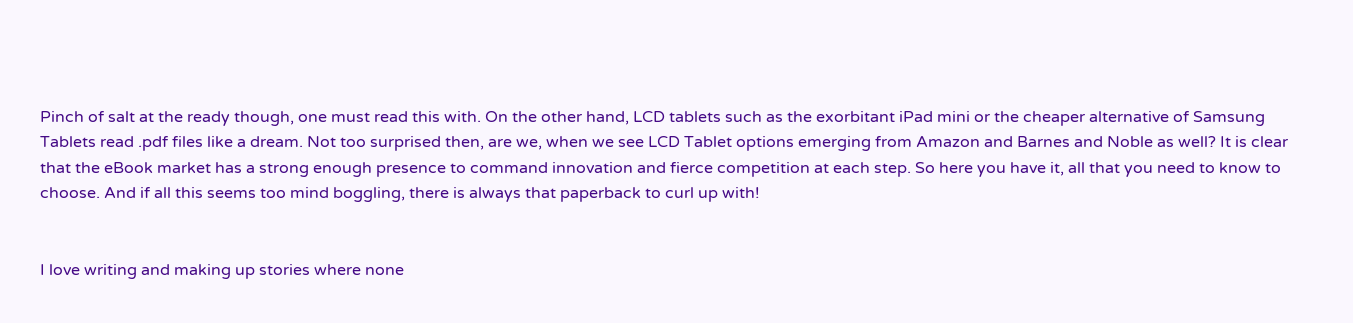Pinch of salt at the ready though, one must read this with. On the other hand, LCD tablets such as the exorbitant iPad mini or the cheaper alternative of Samsung Tablets read .pdf files like a dream. Not too surprised then, are we, when we see LCD Tablet options emerging from Amazon and Barnes and Noble as well? It is clear that the eBook market has a strong enough presence to command innovation and fierce competition at each step. So here you have it, all that you need to know to choose. And if all this seems too mind boggling, there is always that paperback to curl up with!


I love writing and making up stories where none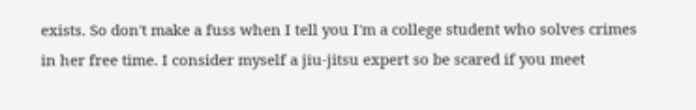exists. So don't make a fuss when I tell you I'm a college student who solves crimes in her free time. I consider myself a jiu-jitsu expert so be scared if you meet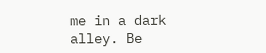me in a dark alley. Be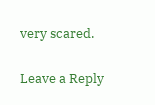very scared.

Leave a Reply